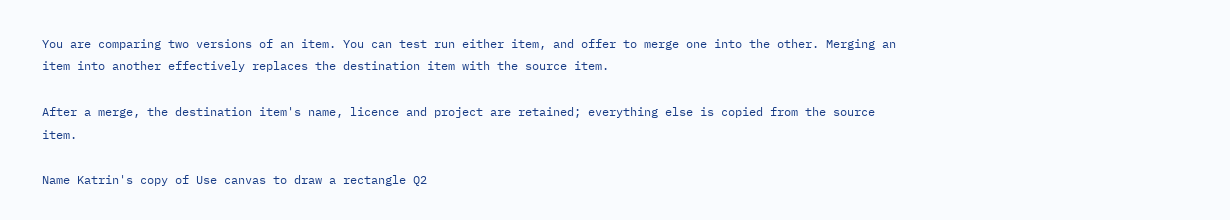You are comparing two versions of an item. You can test run either item, and offer to merge one into the other. Merging an item into another effectively replaces the destination item with the source item.

After a merge, the destination item's name, licence and project are retained; everything else is copied from the source item.

Name Katrin's copy of Use canvas to draw a rectangle Q2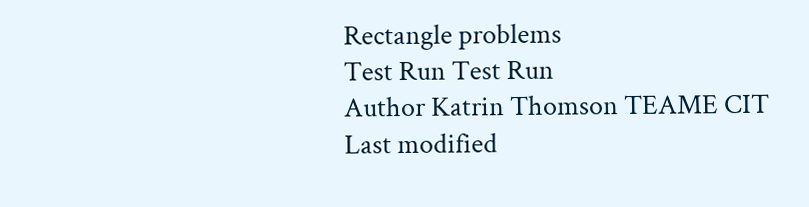Rectangle problems
Test Run Test Run
Author Katrin Thomson TEAME CIT
Last modified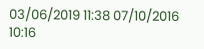03/06/2019 11:38 07/10/2016 10:16